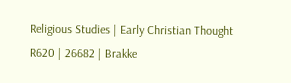Religious Studies | Early Christian Thought
R620 | 26682 | Brakke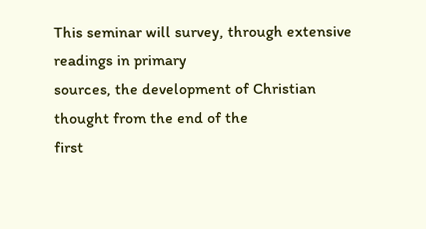This seminar will survey, through extensive readings in primary
sources, the development of Christian thought from the end of the
first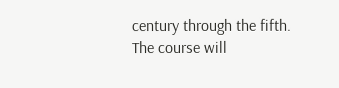century through the fifth.  The course will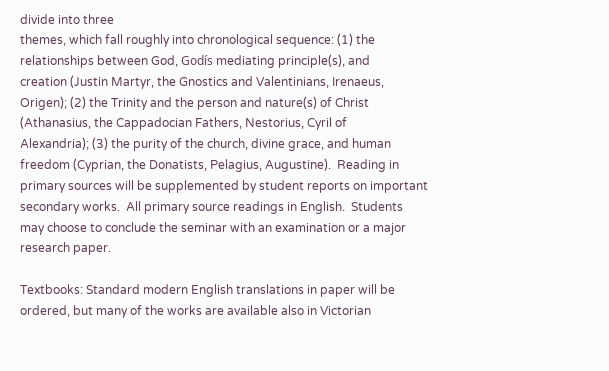divide into three
themes, which fall roughly into chronological sequence: (1) the
relationships between God, Godís mediating principle(s), and
creation (Justin Martyr, the Gnostics and Valentinians, Irenaeus,
Origen); (2) the Trinity and the person and nature(s) of Christ
(Athanasius, the Cappadocian Fathers, Nestorius, Cyril of
Alexandria); (3) the purity of the church, divine grace, and human
freedom (Cyprian, the Donatists, Pelagius, Augustine).  Reading in
primary sources will be supplemented by student reports on important
secondary works.  All primary source readings in English.  Students
may choose to conclude the seminar with an examination or a major
research paper.

Textbooks: Standard modern English translations in paper will be
ordered, but many of the works are available also in Victorian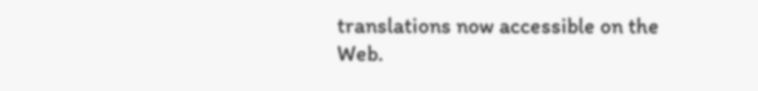translations now accessible on the Web.